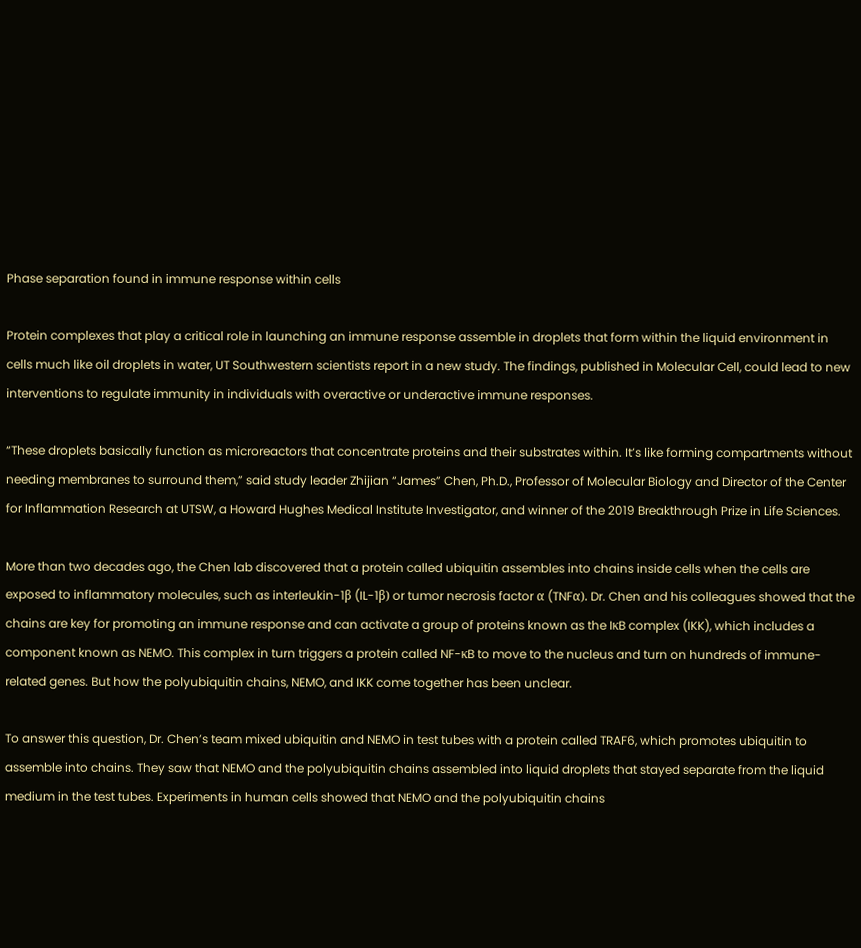Phase separation found in immune response within cells

Protein complexes that play a critical role in launching an immune response assemble in droplets that form within the liquid environment in cells much like oil droplets in water, UT Southwestern scientists report in a new study. The findings, published in Molecular Cell, could lead to new interventions to regulate immunity in individuals with overactive or underactive immune responses.

“These droplets basically function as microreactors that concentrate proteins and their substrates within. It’s like forming compartments without needing membranes to surround them,” said study leader Zhijian “James” Chen, Ph.D., Professor of Molecular Biology and Director of the Center for Inflammation Research at UTSW, a Howard Hughes Medical Institute Investigator, and winner of the 2019 Breakthrough Prize in Life Sciences.

More than two decades ago, the Chen lab discovered that a protein called ubiquitin assembles into chains inside cells when the cells are exposed to inflammatory molecules, such as interleukin-1β (IL-1β) or tumor necrosis factor α (TNFα). Dr. Chen and his colleagues showed that the chains are key for promoting an immune response and can activate a group of proteins known as the IκB complex (IKK), which includes a component known as NEMO. This complex in turn triggers a protein called NF-κB to move to the nucleus and turn on hundreds of immune-related genes. But how the polyubiquitin chains, NEMO, and IKK come together has been unclear.

To answer this question, Dr. Chen’s team mixed ubiquitin and NEMO in test tubes with a protein called TRAF6, which promotes ubiquitin to assemble into chains. They saw that NEMO and the polyubiquitin chains assembled into liquid droplets that stayed separate from the liquid medium in the test tubes. Experiments in human cells showed that NEMO and the polyubiquitin chains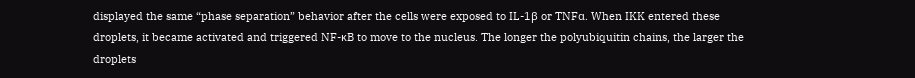displayed the same “phase separation” behavior after the cells were exposed to IL-1β or TNFα. When IKK entered these droplets, it became activated and triggered NF-κB to move to the nucleus. The longer the polyubiquitin chains, the larger the droplets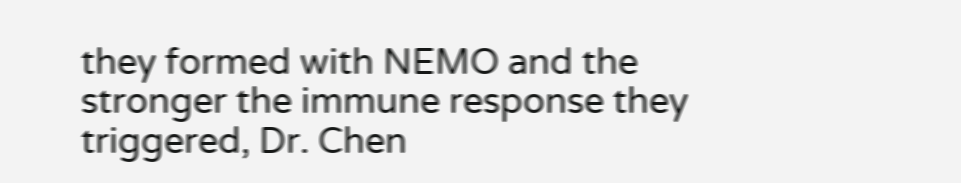they formed with NEMO and the stronger the immune response they triggered, Dr. Chen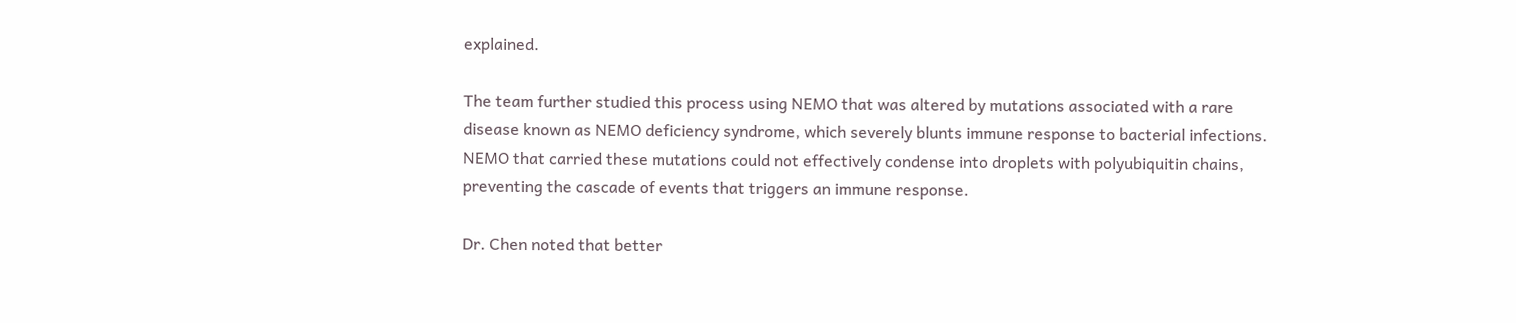explained.

The team further studied this process using NEMO that was altered by mutations associated with a rare disease known as NEMO deficiency syndrome, which severely blunts immune response to bacterial infections. NEMO that carried these mutations could not effectively condense into droplets with polyubiquitin chains, preventing the cascade of events that triggers an immune response.

Dr. Chen noted that better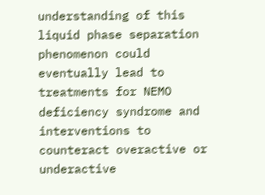understanding of this liquid phase separation phenomenon could eventually lead to treatments for NEMO deficiency syndrome and interventions to counteract overactive or underactive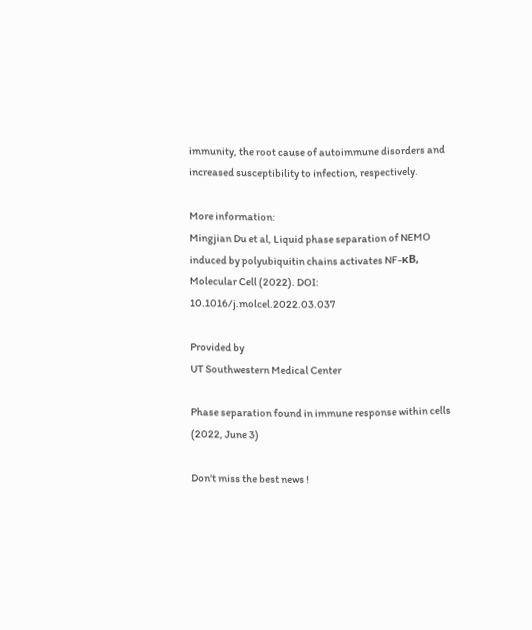immunity, the root cause of autoimmune disorders and increased susceptibility to infection, respectively.

More information:
Mingjian Du et al, Liquid phase separation of NEMO induced by polyubiquitin chains activates NF-κB, Molecular Cell (2022). DOI: 10.1016/j.molcel.2022.03.037

Provided by
UT Southwestern Medical Center

Phase separation found in immune response within cells (2022, June 3)

Don't miss the best news !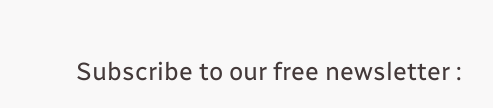Subscribe to our free newsletter :